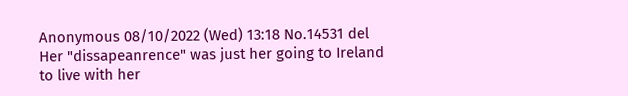Anonymous 08/10/2022 (Wed) 13:18 No.14531 del
Her "dissapeanrence" was just her going to Ireland to live with her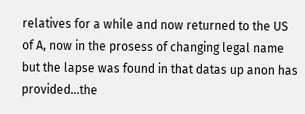relatives for a while and now returned to the US of A, now in the prosess of changing legal name but the lapse was found in that datas up anon has provided...the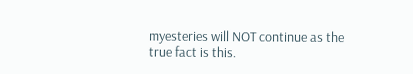myesteries will NOT continue as the true fact is this.